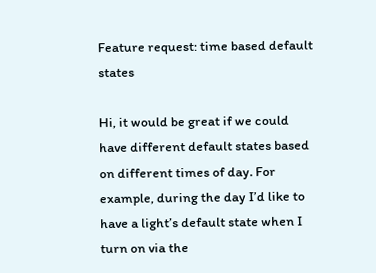Feature request: time based default states

Hi, it would be great if we could have different default states based on different times of day. For example, during the day I’d like to have a light’s default state when I turn on via the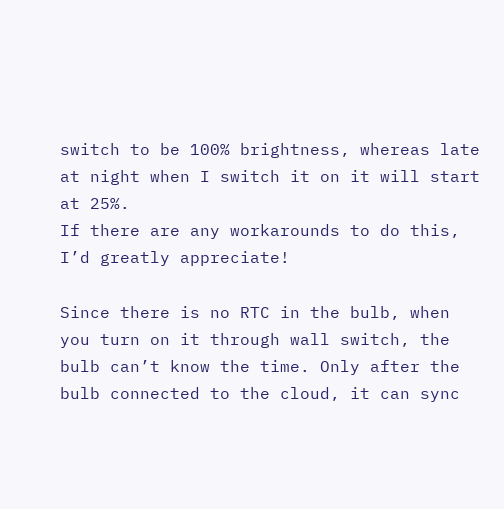switch to be 100% brightness, whereas late at night when I switch it on it will start at 25%.
If there are any workarounds to do this, I’d greatly appreciate!

Since there is no RTC in the bulb, when you turn on it through wall switch, the bulb can’t know the time. Only after the bulb connected to the cloud, it can sync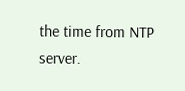the time from NTP server.